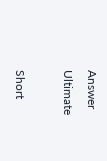Answer Ultimate

Short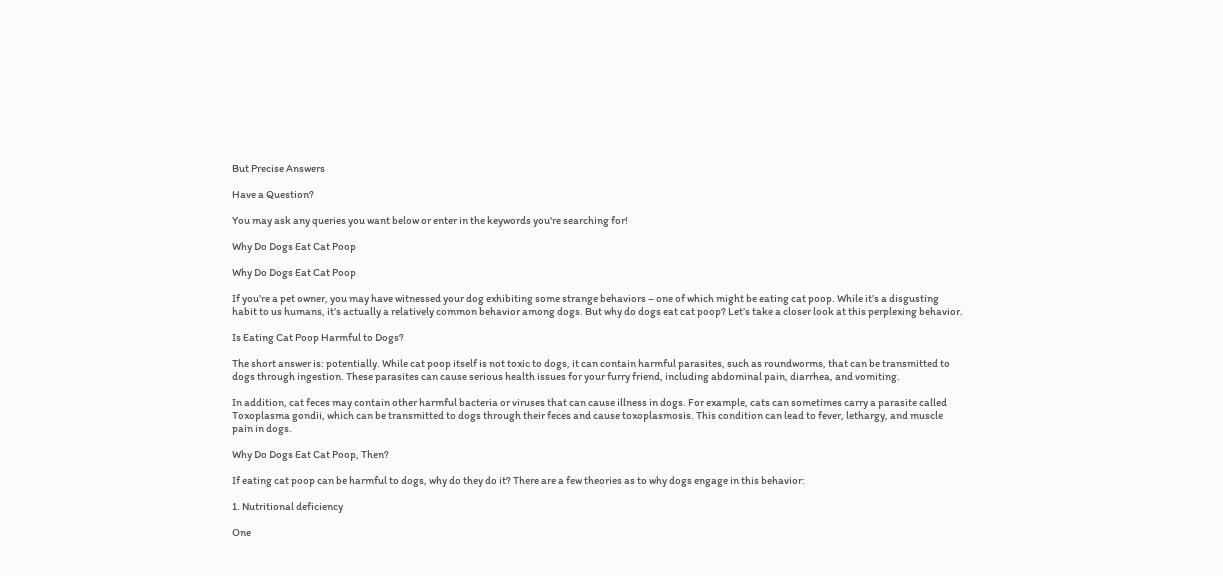But Precise Answers

Have a Question?

You may ask any queries you want below or enter in the keywords you're searching for!

Why Do Dogs Eat Cat Poop

Why Do Dogs Eat Cat Poop

If you’re a pet owner, you may have witnessed your dog exhibiting some strange behaviors – one of which might be eating cat poop. While it’s a disgusting habit to us humans, it’s actually a relatively common behavior among dogs. But why do dogs eat cat poop? Let’s take a closer look at this perplexing behavior.

Is Eating Cat Poop Harmful to Dogs?

The short answer is: potentially. While cat poop itself is not toxic to dogs, it can contain harmful parasites, such as roundworms, that can be transmitted to dogs through ingestion. These parasites can cause serious health issues for your furry friend, including abdominal pain, diarrhea, and vomiting.

In addition, cat feces may contain other harmful bacteria or viruses that can cause illness in dogs. For example, cats can sometimes carry a parasite called Toxoplasma gondii, which can be transmitted to dogs through their feces and cause toxoplasmosis. This condition can lead to fever, lethargy, and muscle pain in dogs.

Why Do Dogs Eat Cat Poop, Then?

If eating cat poop can be harmful to dogs, why do they do it? There are a few theories as to why dogs engage in this behavior:

1. Nutritional deficiency

One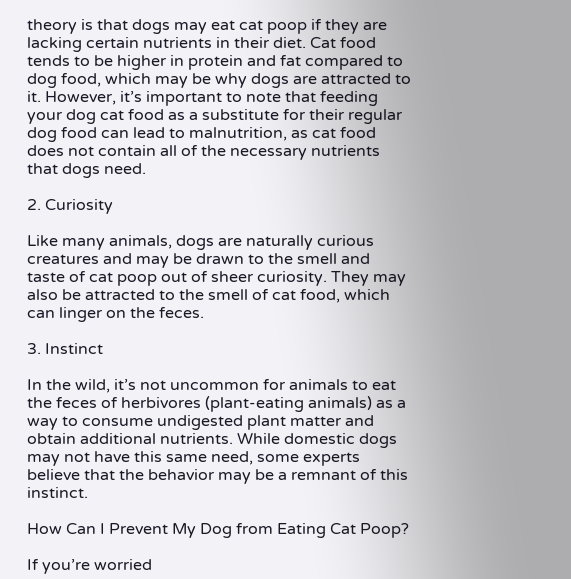theory is that dogs may eat cat poop if they are lacking certain nutrients in their diet. Cat food tends to be higher in protein and fat compared to dog food, which may be why dogs are attracted to it. However, it’s important to note that feeding your dog cat food as a substitute for their regular dog food can lead to malnutrition, as cat food does not contain all of the necessary nutrients that dogs need.

2. Curiosity

Like many animals, dogs are naturally curious creatures and may be drawn to the smell and taste of cat poop out of sheer curiosity. They may also be attracted to the smell of cat food, which can linger on the feces.

3. Instinct

In the wild, it’s not uncommon for animals to eat the feces of herbivores (plant-eating animals) as a way to consume undigested plant matter and obtain additional nutrients. While domestic dogs may not have this same need, some experts believe that the behavior may be a remnant of this instinct.

How Can I Prevent My Dog from Eating Cat Poop?

If you’re worried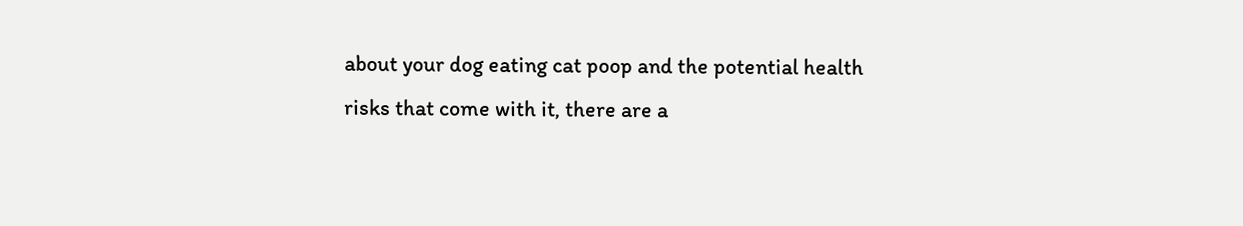about your dog eating cat poop and the potential health risks that come with it, there are a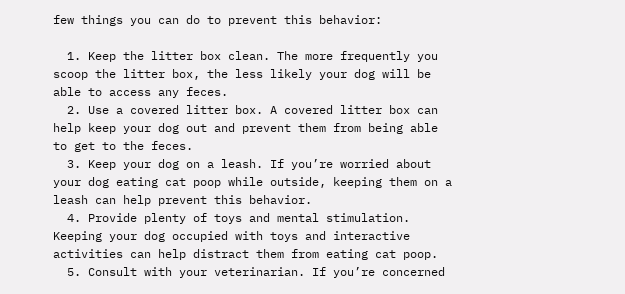few things you can do to prevent this behavior:

  1. Keep the litter box clean. The more frequently you scoop the litter box, the less likely your dog will be able to access any feces.
  2. Use a covered litter box. A covered litter box can help keep your dog out and prevent them from being able to get to the feces.
  3. Keep your dog on a leash. If you’re worried about your dog eating cat poop while outside, keeping them on a leash can help prevent this behavior.
  4. Provide plenty of toys and mental stimulation. Keeping your dog occupied with toys and interactive activities can help distract them from eating cat poop.
  5. Consult with your veterinarian. If you’re concerned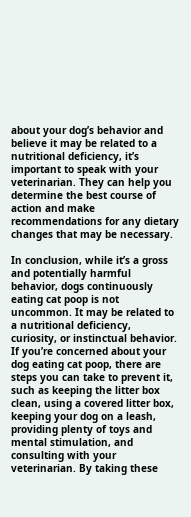about your dog’s behavior and believe it may be related to a nutritional deficiency, it’s important to speak with your veterinarian. They can help you determine the best course of action and make recommendations for any dietary changes that may be necessary.

In conclusion, while it’s a gross and potentially harmful behavior, dogs continuously eating cat poop is not uncommon. It may be related to a nutritional deficiency, curiosity, or instinctual behavior. If you’re concerned about your dog eating cat poop, there are steps you can take to prevent it, such as keeping the litter box clean, using a covered litter box, keeping your dog on a leash, providing plenty of toys and mental stimulation, and consulting with your veterinarian. By taking these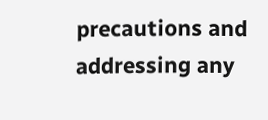precautions and addressing any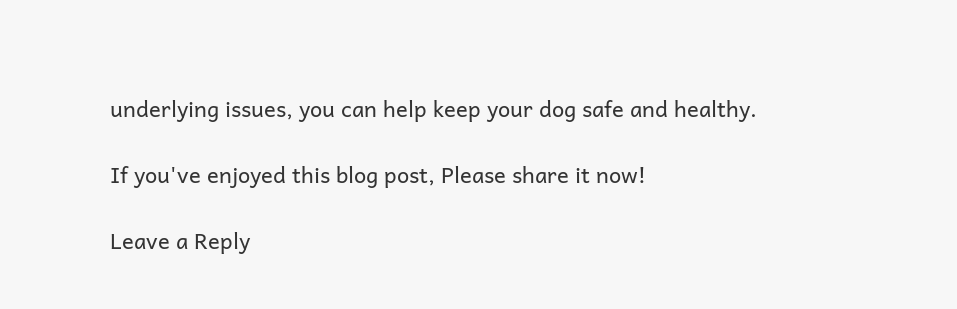underlying issues, you can help keep your dog safe and healthy.

If you've enjoyed this blog post, Please share it now!

Leave a Reply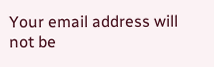Your email address will not be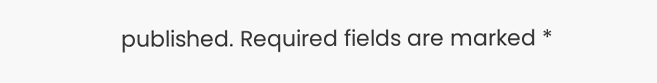published. Required fields are marked *